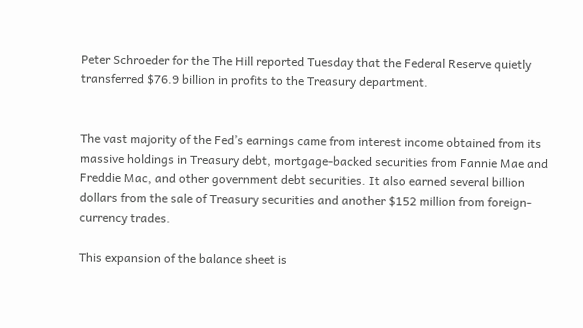Peter Schroeder for the The Hill reported Tuesday that the Federal Reserve quietly transferred $76.9 billion in profits to the Treasury department.


The vast majority of the Fed’s earnings came from interest income obtained from its massive holdings in Treasury debt, mortgage-backed securities from Fannie Mae and Freddie Mac, and other government debt securities. It also earned several billion dollars from the sale of Treasury securities and another $152 million from foreign-currency trades.

This expansion of the balance sheet is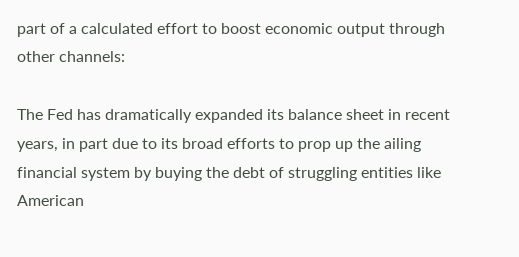part of a calculated effort to boost economic output through other channels:

The Fed has dramatically expanded its balance sheet in recent years, in part due to its broad efforts to prop up the ailing financial system by buying the debt of struggling entities like American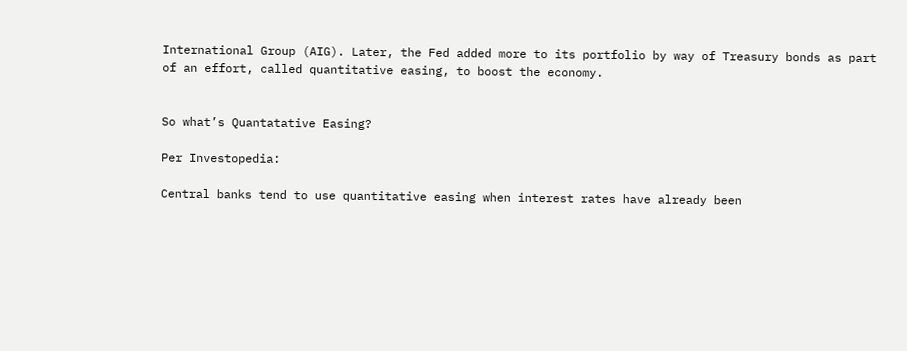International Group (AIG). Later, the Fed added more to its portfolio by way of Treasury bonds as part of an effort, called quantitative easing, to boost the economy.


So what’s Quantatative Easing?

Per Investopedia:

Central banks tend to use quantitative easing when interest rates have already been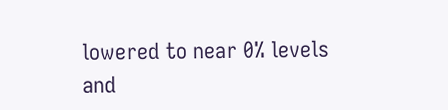lowered to near 0% levels and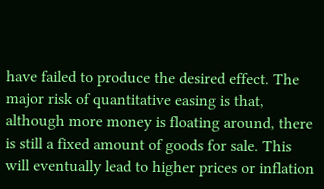have failed to produce the desired effect. The major risk of quantitative easing is that, although more money is floating around, there is still a fixed amount of goods for sale. This will eventually lead to higher prices or inflation